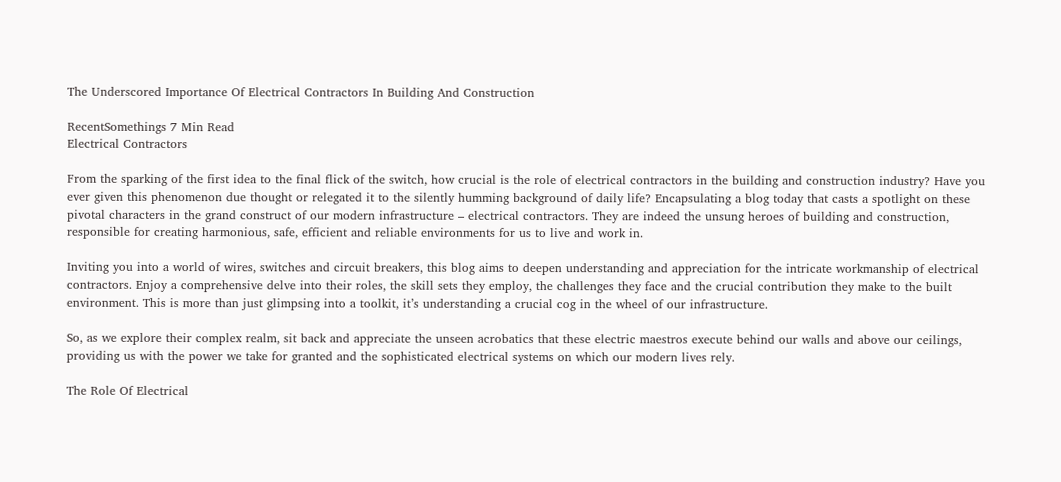The Underscored Importance Of Electrical Contractors In Building And Construction

RecentSomethings 7 Min Read
Electrical Contractors

From the sparking of the first idea to the final flick of the switch, how crucial is the role of electrical contractors in the building and construction industry? Have you ever given this phenomenon due thought or relegated it to the silently humming background of daily life? Encapsulating a blog today that casts a spotlight on these pivotal characters in the grand construct of our modern infrastructure – electrical contractors. They are indeed the unsung heroes of building and construction, responsible for creating harmonious, safe, efficient and reliable environments for us to live and work in.

Inviting you into a world of wires, switches and circuit breakers, this blog aims to deepen understanding and appreciation for the intricate workmanship of electrical contractors. Enjoy a comprehensive delve into their roles, the skill sets they employ, the challenges they face and the crucial contribution they make to the built environment. This is more than just glimpsing into a toolkit, it’s understanding a crucial cog in the wheel of our infrastructure.

So, as we explore their complex realm, sit back and appreciate the unseen acrobatics that these electric maestros execute behind our walls and above our ceilings, providing us with the power we take for granted and the sophisticated electrical systems on which our modern lives rely.

The Role Of Electrical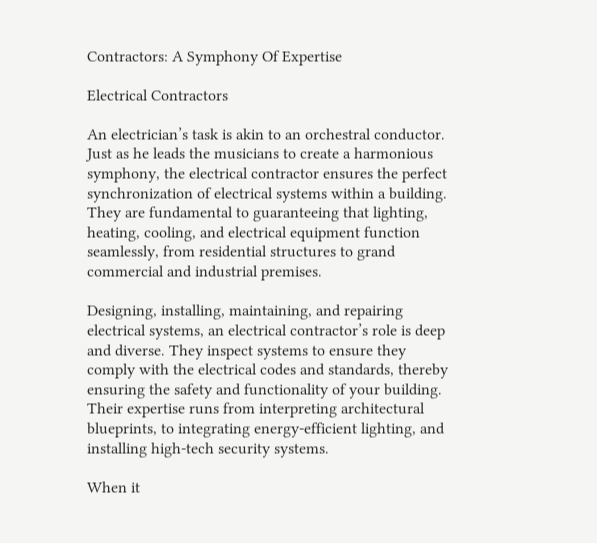Contractors: A Symphony Of Expertise

Electrical Contractors

An electrician’s task is akin to an orchestral conductor. Just as he leads the musicians to create a harmonious symphony, the electrical contractor ensures the perfect synchronization of electrical systems within a building. They are fundamental to guaranteeing that lighting, heating, cooling, and electrical equipment function seamlessly, from residential structures to grand commercial and industrial premises.

Designing, installing, maintaining, and repairing electrical systems, an electrical contractor’s role is deep and diverse. They inspect systems to ensure they comply with the electrical codes and standards, thereby ensuring the safety and functionality of your building. Their expertise runs from interpreting architectural blueprints, to integrating energy-efficient lighting, and installing high-tech security systems.

When it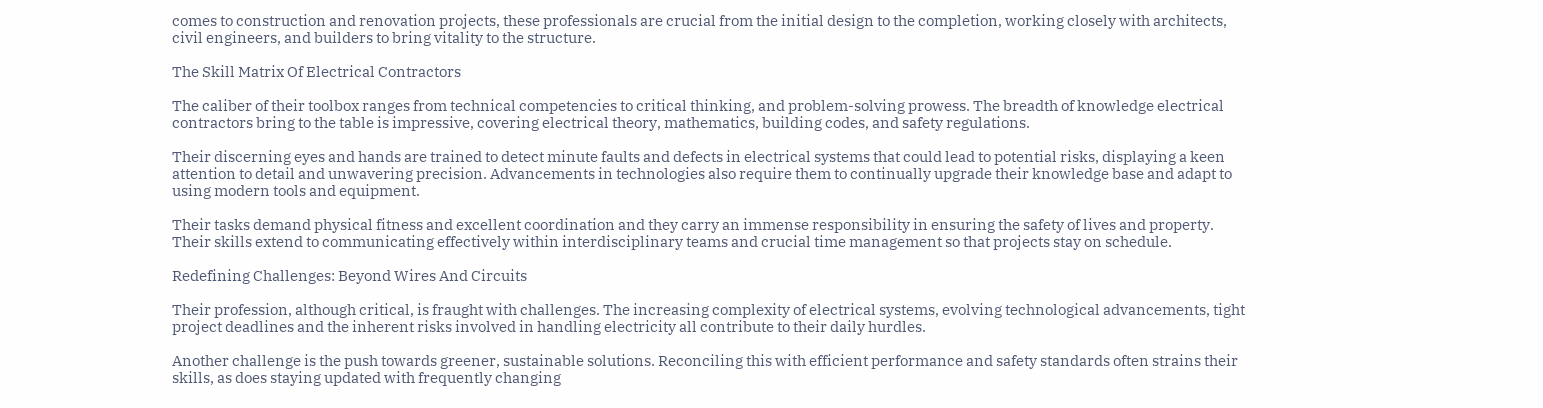comes to construction and renovation projects, these professionals are crucial from the initial design to the completion, working closely with architects, civil engineers, and builders to bring vitality to the structure.

The Skill Matrix Of Electrical Contractors

The caliber of their toolbox ranges from technical competencies to critical thinking, and problem-solving prowess. The breadth of knowledge electrical contractors bring to the table is impressive, covering electrical theory, mathematics, building codes, and safety regulations.

Their discerning eyes and hands are trained to detect minute faults and defects in electrical systems that could lead to potential risks, displaying a keen attention to detail and unwavering precision. Advancements in technologies also require them to continually upgrade their knowledge base and adapt to using modern tools and equipment.

Their tasks demand physical fitness and excellent coordination and they carry an immense responsibility in ensuring the safety of lives and property. Their skills extend to communicating effectively within interdisciplinary teams and crucial time management so that projects stay on schedule.

Redefining Challenges: Beyond Wires And Circuits

Their profession, although critical, is fraught with challenges. The increasing complexity of electrical systems, evolving technological advancements, tight project deadlines and the inherent risks involved in handling electricity all contribute to their daily hurdles.

Another challenge is the push towards greener, sustainable solutions. Reconciling this with efficient performance and safety standards often strains their skills, as does staying updated with frequently changing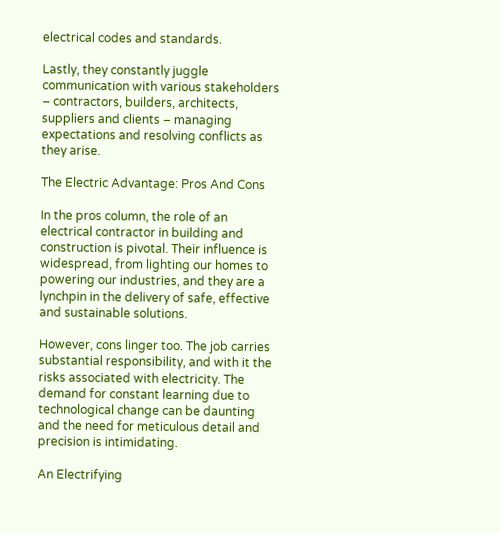electrical codes and standards.

Lastly, they constantly juggle communication with various stakeholders – contractors, builders, architects, suppliers and clients – managing expectations and resolving conflicts as they arise.

The Electric Advantage: Pros And Cons

In the pros column, the role of an electrical contractor in building and construction is pivotal. Their influence is widespread, from lighting our homes to powering our industries, and they are a lynchpin in the delivery of safe, effective and sustainable solutions.

However, cons linger too. The job carries substantial responsibility, and with it the risks associated with electricity. The demand for constant learning due to technological change can be daunting and the need for meticulous detail and precision is intimidating.

An Electrifying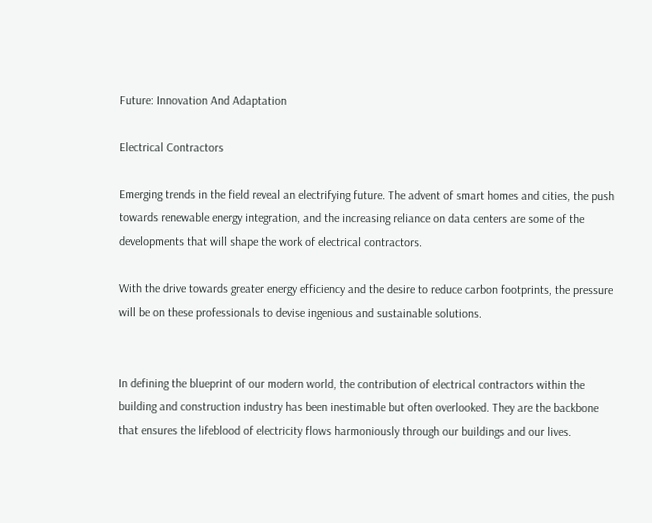Future: Innovation And Adaptation

Electrical Contractors

Emerging trends in the field reveal an electrifying future. The advent of smart homes and cities, the push towards renewable energy integration, and the increasing reliance on data centers are some of the developments that will shape the work of electrical contractors.

With the drive towards greater energy efficiency and the desire to reduce carbon footprints, the pressure will be on these professionals to devise ingenious and sustainable solutions.


In defining the blueprint of our modern world, the contribution of electrical contractors within the building and construction industry has been inestimable but often overlooked. They are the backbone that ensures the lifeblood of electricity flows harmoniously through our buildings and our lives.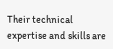Their technical expertise and skills are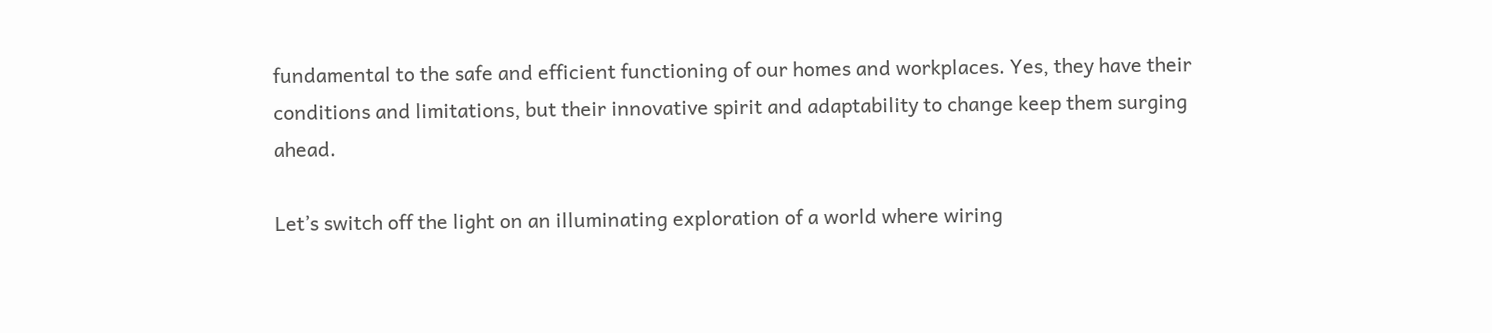fundamental to the safe and efficient functioning of our homes and workplaces. Yes, they have their conditions and limitations, but their innovative spirit and adaptability to change keep them surging ahead.

Let’s switch off the light on an illuminating exploration of a world where wiring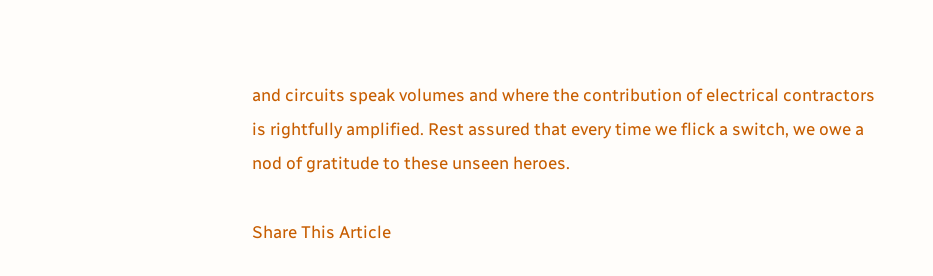and circuits speak volumes and where the contribution of electrical contractors is rightfully amplified. Rest assured that every time we flick a switch, we owe a nod of gratitude to these unseen heroes.

Share This Article